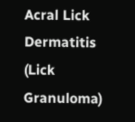Acral Lick Dermatitis (Lick Granuloma)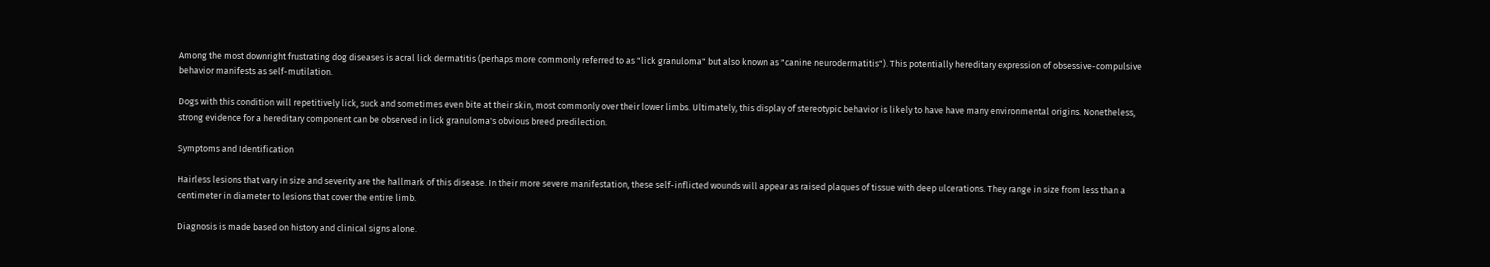Among the most downright frustrating dog diseases is acral lick dermatitis (perhaps more commonly referred to as "lick granuloma" but also known as "canine neurodermatitis"). This potentially hereditary expression of obsessive-compulsive behavior manifests as self-mutilation.

Dogs with this condition will repetitively lick, suck and sometimes even bite at their skin, most commonly over their lower limbs. Ultimately, this display of stereotypic behavior is likely to have have many environmental origins. Nonetheless, strong evidence for a hereditary component can be observed in lick granuloma's obvious breed predilection.

Symptoms and Identification

Hairless lesions that vary in size and severity are the hallmark of this disease. In their more severe manifestation, these self-inflicted wounds will appear as raised plaques of tissue with deep ulcerations. They range in size from less than a centimeter in diameter to lesions that cover the entire limb.

Diagnosis is made based on history and clinical signs alone.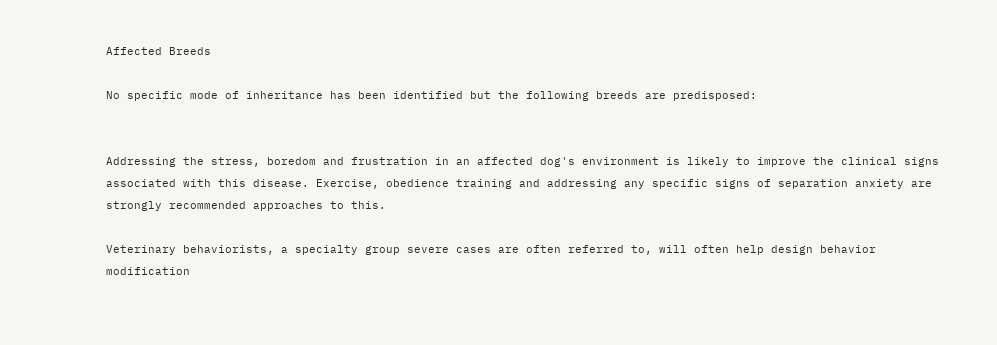Affected Breeds

No specific mode of inheritance has been identified but the following breeds are predisposed:


Addressing the stress, boredom and frustration in an affected dog's environment is likely to improve the clinical signs associated with this disease. Exercise, obedience training and addressing any specific signs of separation anxiety are strongly recommended approaches to this.

Veterinary behaviorists, a specialty group severe cases are often referred to, will often help design behavior modification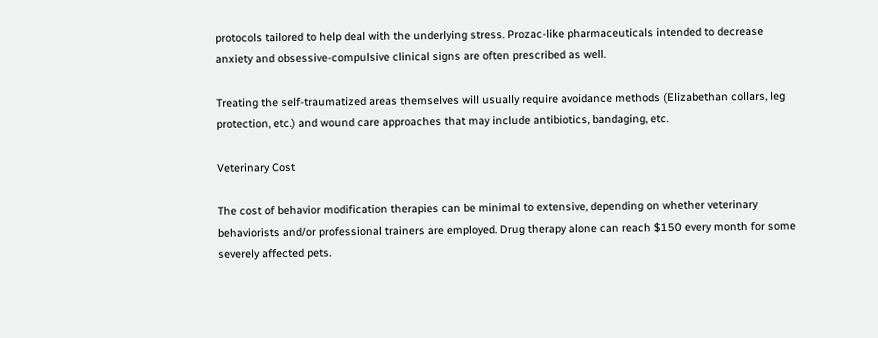protocols tailored to help deal with the underlying stress. Prozac-like pharmaceuticals intended to decrease anxiety and obsessive-compulsive clinical signs are often prescribed as well.

Treating the self-traumatized areas themselves will usually require avoidance methods (Elizabethan collars, leg protection, etc.) and wound care approaches that may include antibiotics, bandaging, etc.

Veterinary Cost

The cost of behavior modification therapies can be minimal to extensive, depending on whether veterinary behaviorists and/or professional trainers are employed. Drug therapy alone can reach $150 every month for some severely affected pets.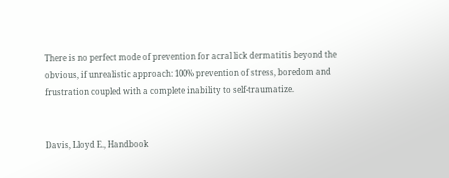There is no perfect mode of prevention for acral lick dermatitis beyond the obvious, if unrealistic approach: 100% prevention of stress, boredom and frustration coupled with a complete inability to self-traumatize.


Davis, Lloyd E., Handbook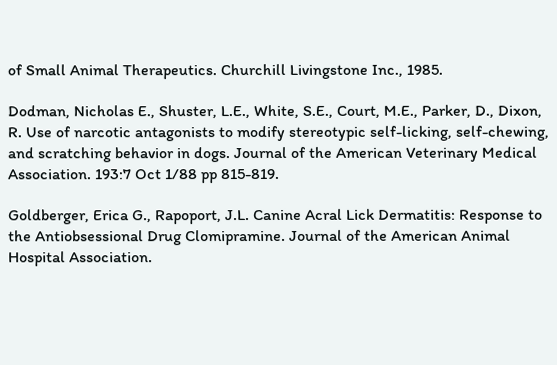of Small Animal Therapeutics. Churchill Livingstone Inc., 1985.

Dodman, Nicholas E., Shuster, L.E., White, S.E., Court, M.E., Parker, D., Dixon, R. Use of narcotic antagonists to modify stereotypic self-licking, self-chewing, and scratching behavior in dogs. Journal of the American Veterinary Medical Association. 193:7 Oct 1/88 pp 815-819.

Goldberger, Erica G., Rapoport, J.L. Canine Acral Lick Dermatitis: Response to the Antiobsessional Drug Clomipramine. Journal of the American Animal Hospital Association.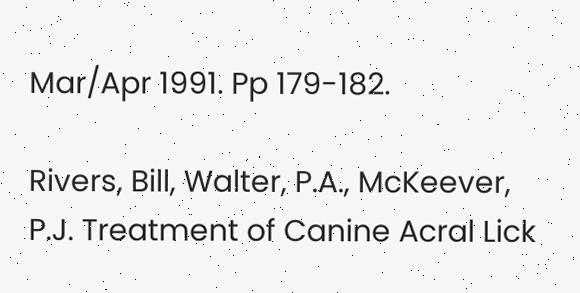Mar/Apr 1991. Pp 179-182.

Rivers, Bill, Walter, P.A., McKeever, P.J. Treatment of Canine Acral Lick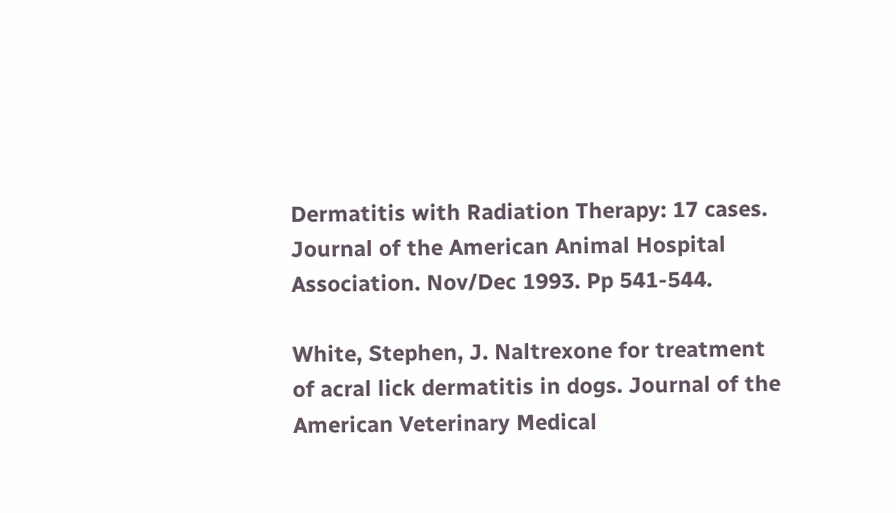Dermatitis with Radiation Therapy: 17 cases. Journal of the American Animal Hospital Association. Nov/Dec 1993. Pp 541-544.

White, Stephen, J. Naltrexone for treatment of acral lick dermatitis in dogs. Journal of the American Veterinary Medical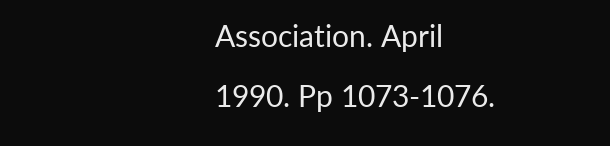Association. April 1990. Pp 1073-1076.